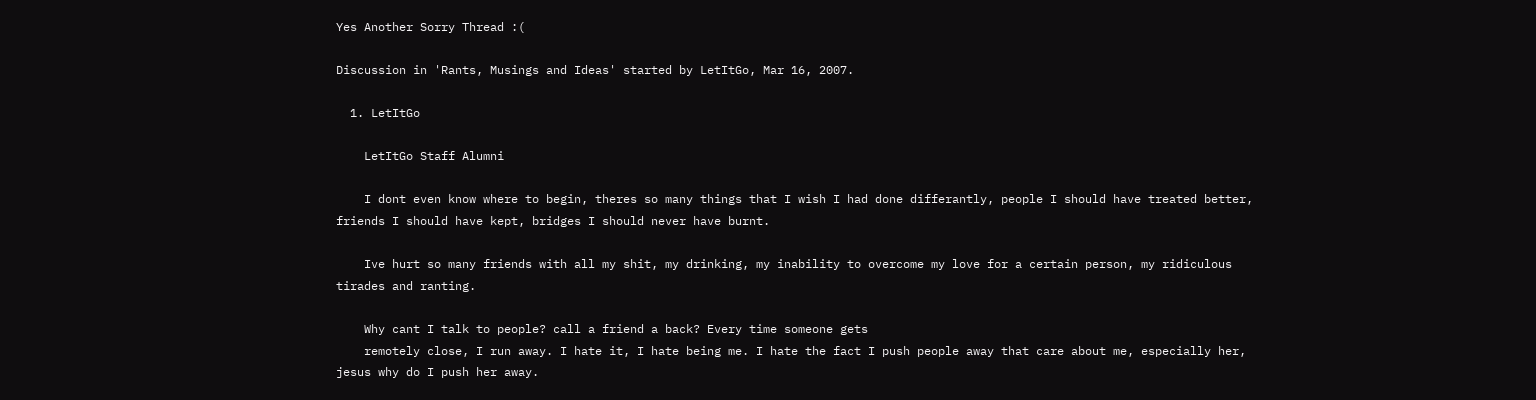Yes Another Sorry Thread :(

Discussion in 'Rants, Musings and Ideas' started by LetItGo, Mar 16, 2007.

  1. LetItGo

    LetItGo Staff Alumni

    I dont even know where to begin, theres so many things that I wish I had done differantly, people I should have treated better, friends I should have kept, bridges I should never have burnt.

    Ive hurt so many friends with all my shit, my drinking, my inability to overcome my love for a certain person, my ridiculous tirades and ranting.

    Why cant I talk to people? call a friend a back? Every time someone gets
    remotely close, I run away. I hate it, I hate being me. I hate the fact I push people away that care about me, especially her, jesus why do I push her away.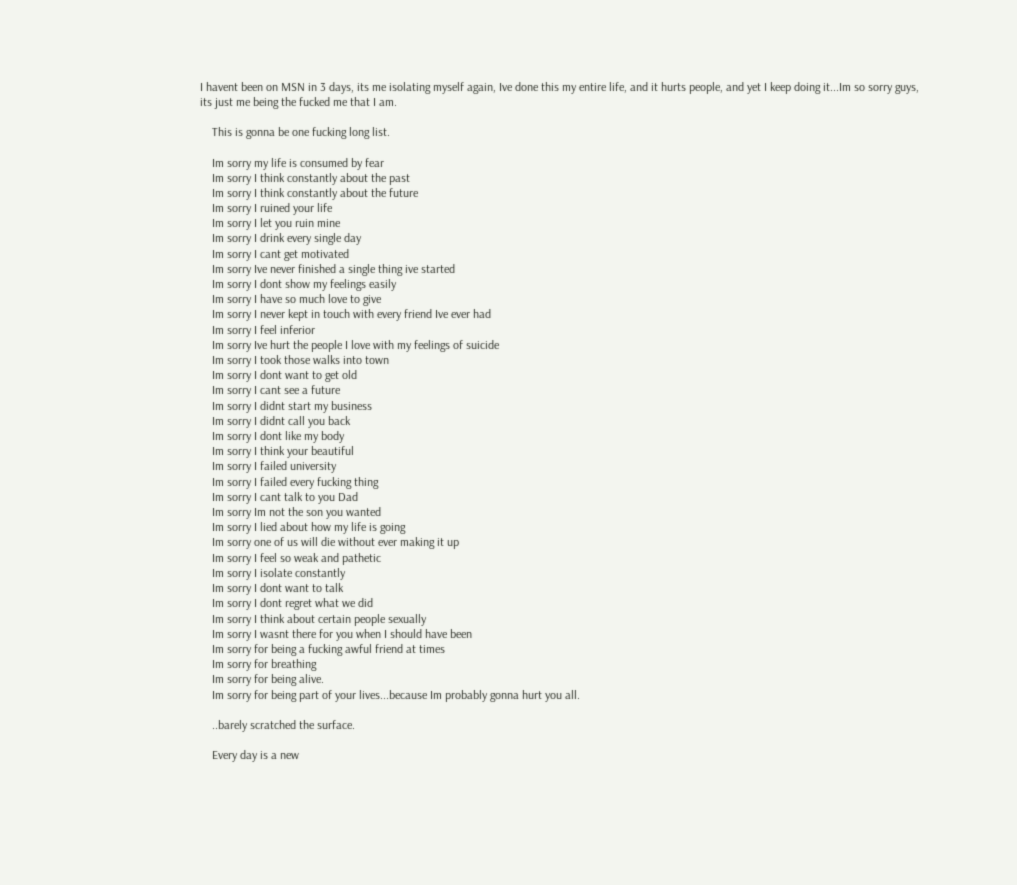I havent been on MSN in 3 days, its me isolating myself again, Ive done this my entire life, and it hurts people, and yet I keep doing it...Im so sorry guys, its just me being the fucked me that I am.

    This is gonna be one fucking long list.

    Im sorry my life is consumed by fear
    Im sorry I think constantly about the past
    Im sorry I think constantly about the future
    Im sorry I ruined your life
    Im sorry I let you ruin mine
    Im sorry I drink every single day
    Im sorry I cant get motivated
    Im sorry Ive never finished a single thing ive started
    Im sorry I dont show my feelings easily
    Im sorry I have so much love to give
    Im sorry I never kept in touch with every friend Ive ever had
    Im sorry I feel inferior
    Im sorry Ive hurt the people I love with my feelings of suicide
    Im sorry I took those walks into town
    Im sorry I dont want to get old
    Im sorry I cant see a future
    Im sorry I didnt start my business
    Im sorry I didnt call you back
    Im sorry I dont like my body
    Im sorry I think your beautiful
    Im sorry I failed university
    Im sorry I failed every fucking thing
    Im sorry I cant talk to you Dad
    Im sorry Im not the son you wanted
    Im sorry I lied about how my life is going
    Im sorry one of us will die without ever making it up
    Im sorry I feel so weak and pathetic
    Im sorry I isolate constantly
    Im sorry I dont want to talk
    Im sorry I dont regret what we did
    Im sorry I think about certain people sexually
    Im sorry I wasnt there for you when I should have been
    Im sorry for being a fucking awful friend at times
    Im sorry for breathing
    Im sorry for being alive.
    Im sorry for being part of your lives...because Im probably gonna hurt you all.

    ..barely scratched the surface.

    Every day is a new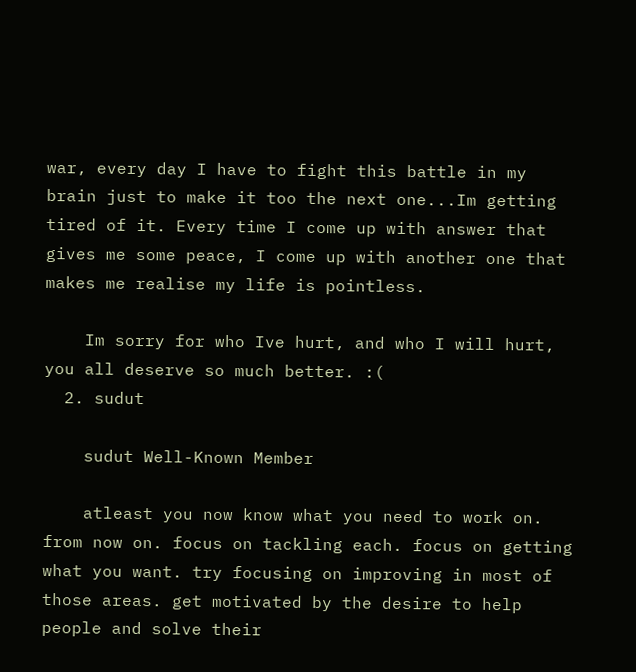war, every day I have to fight this battle in my brain just to make it too the next one...Im getting tired of it. Every time I come up with answer that gives me some peace, I come up with another one that makes me realise my life is pointless.

    Im sorry for who Ive hurt, and who I will hurt, you all deserve so much better. :(
  2. sudut

    sudut Well-Known Member

    atleast you now know what you need to work on. from now on. focus on tackling each. focus on getting what you want. try focusing on improving in most of those areas. get motivated by the desire to help people and solve their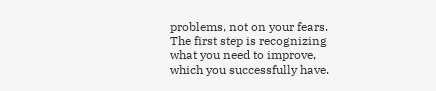problems, not on your fears. The first step is recognizing what you need to improve, which you successfully have.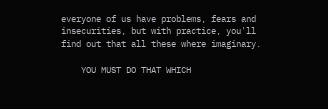everyone of us have problems, fears and insecurities, but with practice, you'll find out that all these where imaginary.

    YOU MUST DO THAT WHICH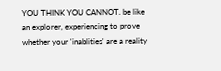YOU THINK YOU CANNOT. be like an explorer, experiencing to prove whether your 'inablities' are a reality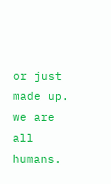or just made up. we are all humans.